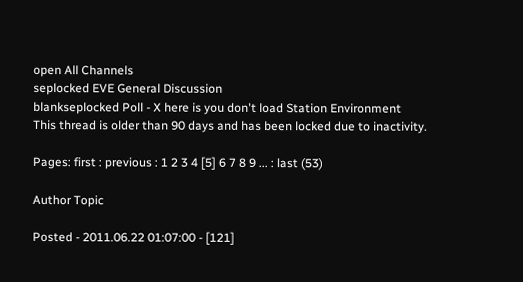open All Channels
seplocked EVE General Discussion
blankseplocked Poll - X here is you don't load Station Environment
This thread is older than 90 days and has been locked due to inactivity.

Pages: first : previous : 1 2 3 4 [5] 6 7 8 9 ... : last (53)

Author Topic

Posted - 2011.06.22 01:07:00 - [121]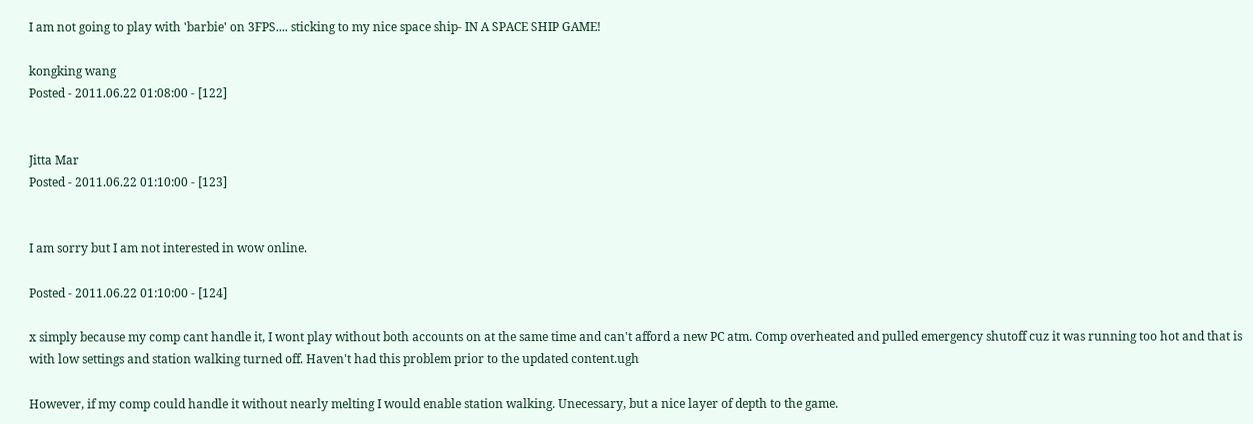I am not going to play with 'barbie' on 3FPS.... sticking to my nice space ship- IN A SPACE SHIP GAME!

kongking wang
Posted - 2011.06.22 01:08:00 - [122]


Jitta Mar
Posted - 2011.06.22 01:10:00 - [123]


I am sorry but I am not interested in wow online.

Posted - 2011.06.22 01:10:00 - [124]

x simply because my comp cant handle it, I wont play without both accounts on at the same time and can't afford a new PC atm. Comp overheated and pulled emergency shutoff cuz it was running too hot and that is with low settings and station walking turned off. Haven't had this problem prior to the updated content.ugh

However, if my comp could handle it without nearly melting I would enable station walking. Unecessary, but a nice layer of depth to the game.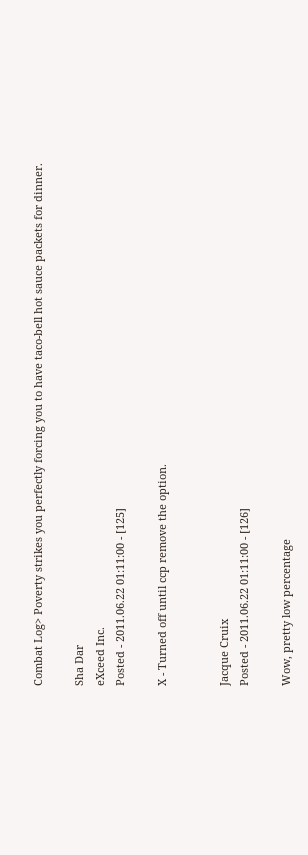Combat Log> Poverty strikes you perfectly forcing you to have taco-bell hot sauce packets for dinner.

Sha Dar
eXceed Inc.
Posted - 2011.06.22 01:11:00 - [125]

X - Turned off until ccp remove the option.


Jacque Cruix
Posted - 2011.06.22 01:11:00 - [126]

Wow, pretty low percentage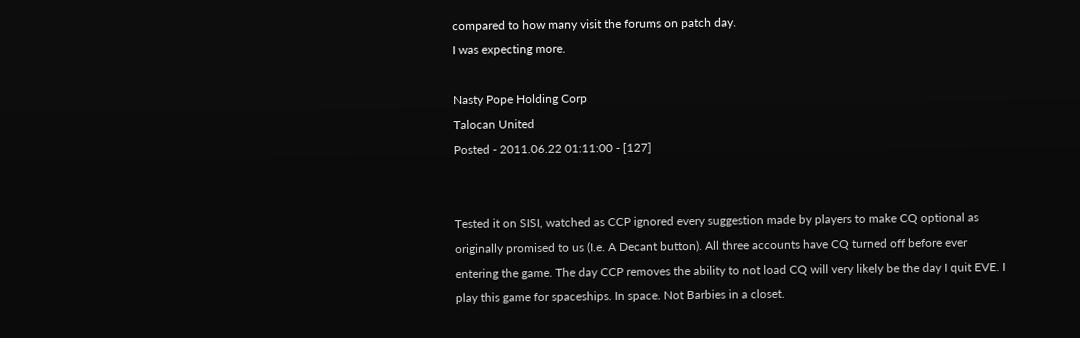compared to how many visit the forums on patch day.
I was expecting more.

Nasty Pope Holding Corp
Talocan United
Posted - 2011.06.22 01:11:00 - [127]


Tested it on SISI, watched as CCP ignored every suggestion made by players to make CQ optional as originally promised to us (I.e. A Decant button). All three accounts have CQ turned off before ever entering the game. The day CCP removes the ability to not load CQ will very likely be the day I quit EVE. I play this game for spaceships. In space. Not Barbies in a closet.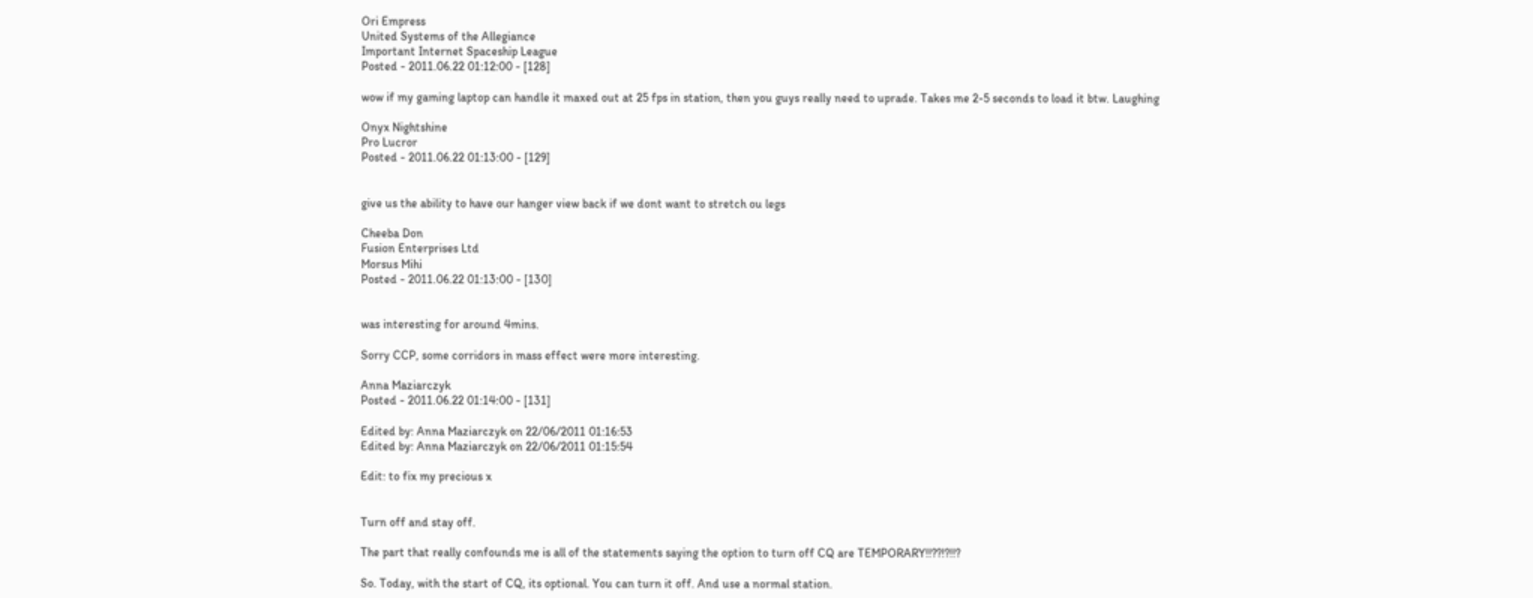Ori Empress
United Systems of the Allegiance
Important Internet Spaceship League
Posted - 2011.06.22 01:12:00 - [128]

wow if my gaming laptop can handle it maxed out at 25 fps in station, then you guys really need to uprade. Takes me 2-5 seconds to load it btw. Laughing

Onyx Nightshine
Pro Lucror
Posted - 2011.06.22 01:13:00 - [129]


give us the ability to have our hanger view back if we dont want to stretch ou legs

Cheeba Don
Fusion Enterprises Ltd
Morsus Mihi
Posted - 2011.06.22 01:13:00 - [130]


was interesting for around 4mins.

Sorry CCP, some corridors in mass effect were more interesting.

Anna Maziarczyk
Posted - 2011.06.22 01:14:00 - [131]

Edited by: Anna Maziarczyk on 22/06/2011 01:16:53
Edited by: Anna Maziarczyk on 22/06/2011 01:15:54

Edit: to fix my precious x


Turn off and stay off.

The part that really confounds me is all of the statements saying the option to turn off CQ are TEMPORARY!!??!?!!?

So. Today, with the start of CQ, its optional. You can turn it off. And use a normal station.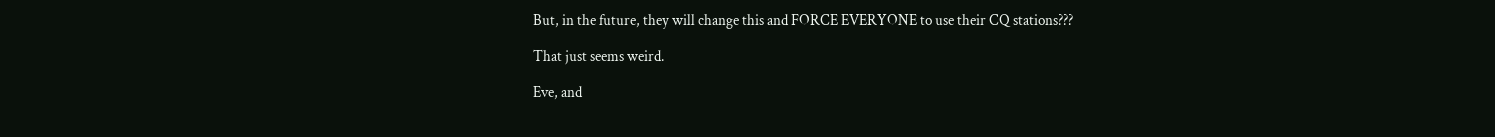But, in the future, they will change this and FORCE EVERYONE to use their CQ stations???

That just seems weird.

Eve, and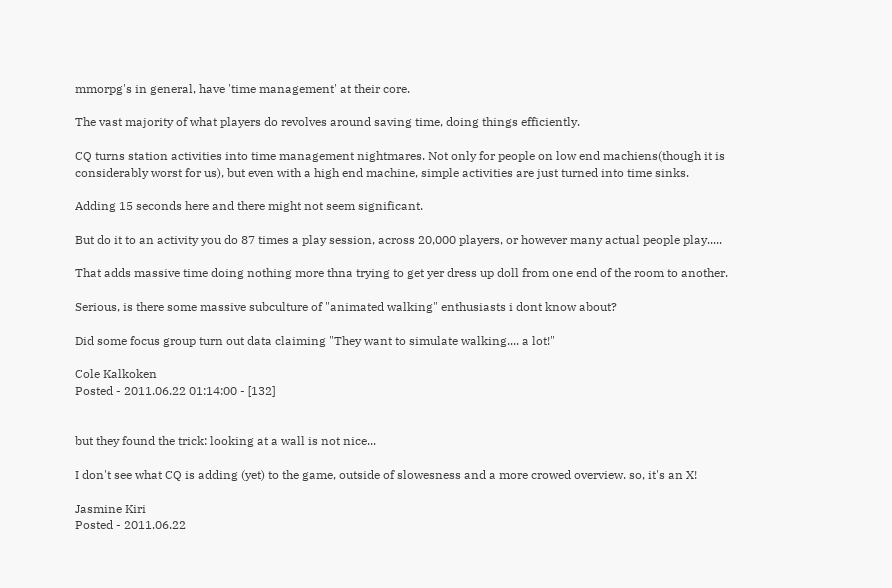mmorpg's in general, have 'time management' at their core.

The vast majority of what players do revolves around saving time, doing things efficiently.

CQ turns station activities into time management nightmares. Not only for people on low end machiens(though it is considerably worst for us), but even with a high end machine, simple activities are just turned into time sinks.

Adding 15 seconds here and there might not seem significant.

But do it to an activity you do 87 times a play session, across 20,000 players, or however many actual people play.....

That adds massive time doing nothing more thna trying to get yer dress up doll from one end of the room to another.

Serious, is there some massive subculture of "animated walking" enthusiasts i dont know about?

Did some focus group turn out data claiming "They want to simulate walking.... a lot!"

Cole Kalkoken
Posted - 2011.06.22 01:14:00 - [132]


but they found the trick: looking at a wall is not nice...

I don't see what CQ is adding (yet) to the game, outside of slowesness and a more crowed overview. so, it's an X!

Jasmine Kiri
Posted - 2011.06.22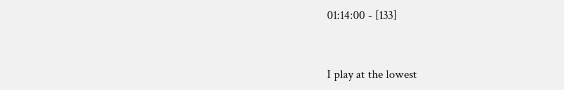01:14:00 - [133]


I play at the lowest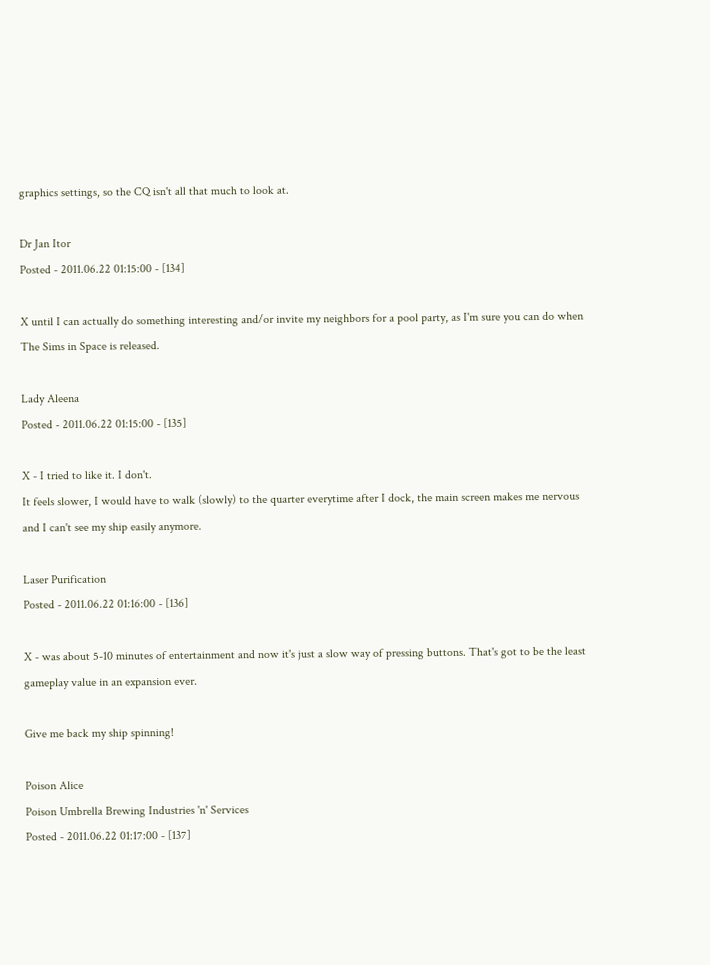graphics settings, so the CQ isn't all that much to look at.

Dr Jan Itor
Posted - 2011.06.22 01:15:00 - [134]

X until I can actually do something interesting and/or invite my neighbors for a pool party, as I'm sure you can do when The Sims in Space is released.

Lady Aleena
Posted - 2011.06.22 01:15:00 - [135]

X - I tried to like it. I don't.
It feels slower, I would have to walk (slowly) to the quarter everytime after I dock, the main screen makes me nervous and I can't see my ship easily anymore.

Laser Purification
Posted - 2011.06.22 01:16:00 - [136]

X - was about 5-10 minutes of entertainment and now it's just a slow way of pressing buttons. That's got to be the least gameplay value in an expansion ever.

Give me back my ship spinning!

Poison Alice
Poison Umbrella Brewing Industries 'n' Services
Posted - 2011.06.22 01:17:00 - [137]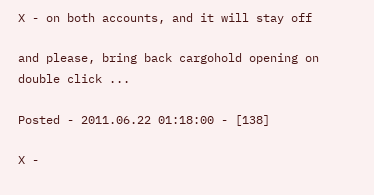X - on both accounts, and it will stay off

and please, bring back cargohold opening on double click ...

Posted - 2011.06.22 01:18:00 - [138]

X -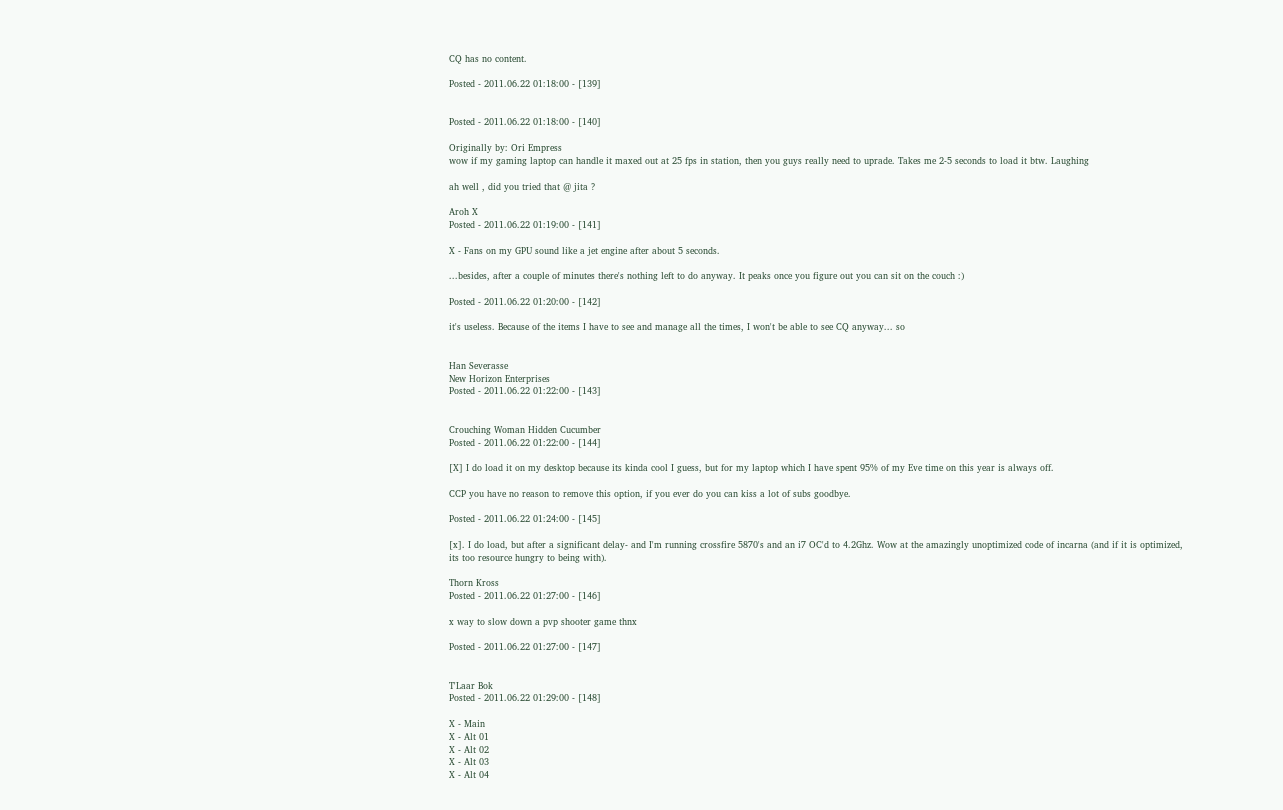CQ has no content.

Posted - 2011.06.22 01:18:00 - [139]


Posted - 2011.06.22 01:18:00 - [140]

Originally by: Ori Empress
wow if my gaming laptop can handle it maxed out at 25 fps in station, then you guys really need to uprade. Takes me 2-5 seconds to load it btw. Laughing

ah well , did you tried that @ jita ?

Aroh X
Posted - 2011.06.22 01:19:00 - [141]

X - Fans on my GPU sound like a jet engine after about 5 seconds.

...besides, after a couple of minutes there's nothing left to do anyway. It peaks once you figure out you can sit on the couch :)

Posted - 2011.06.22 01:20:00 - [142]

it's useless. Because of the items I have to see and manage all the times, I won't be able to see CQ anyway... so


Han Severasse
New Horizon Enterprises
Posted - 2011.06.22 01:22:00 - [143]


Crouching Woman Hidden Cucumber
Posted - 2011.06.22 01:22:00 - [144]

[X] I do load it on my desktop because its kinda cool I guess, but for my laptop which I have spent 95% of my Eve time on this year is always off.

CCP you have no reason to remove this option, if you ever do you can kiss a lot of subs goodbye.

Posted - 2011.06.22 01:24:00 - [145]

[x]. I do load, but after a significant delay- and I'm running crossfire 5870's and an i7 OC'd to 4.2Ghz. Wow at the amazingly unoptimized code of incarna (and if it is optimized, its too resource hungry to being with).

Thorn Kross
Posted - 2011.06.22 01:27:00 - [146]

x way to slow down a pvp shooter game thnx

Posted - 2011.06.22 01:27:00 - [147]


T'Laar Bok
Posted - 2011.06.22 01:29:00 - [148]

X - Main
X - Alt 01
X - Alt 02
X - Alt 03
X - Alt 04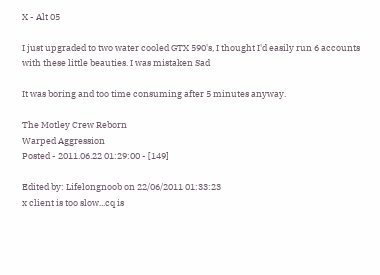X - Alt 05

I just upgraded to two water cooled GTX 590's, I thought I'd easily run 6 accounts with these little beauties. I was mistaken Sad

It was boring and too time consuming after 5 minutes anyway.

The Motley Crew Reborn
Warped Aggression
Posted - 2011.06.22 01:29:00 - [149]

Edited by: Lifelongnoob on 22/06/2011 01:33:23
x client is too slow...cq is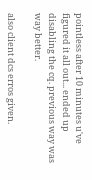pointless after 10 minutes u've figured it all out... ended up disabling the cq. previous way was way better.

also client dcs erros given.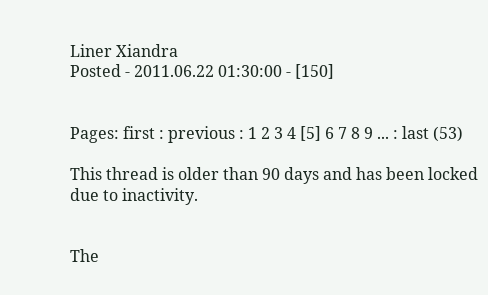Liner Xiandra
Posted - 2011.06.22 01:30:00 - [150]


Pages: first : previous : 1 2 3 4 [5] 6 7 8 9 ... : last (53)

This thread is older than 90 days and has been locked due to inactivity.


The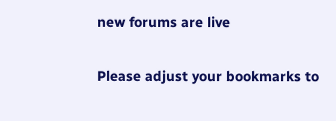new forums are live

Please adjust your bookmarks to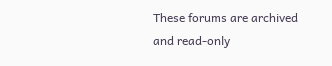These forums are archived and read-only